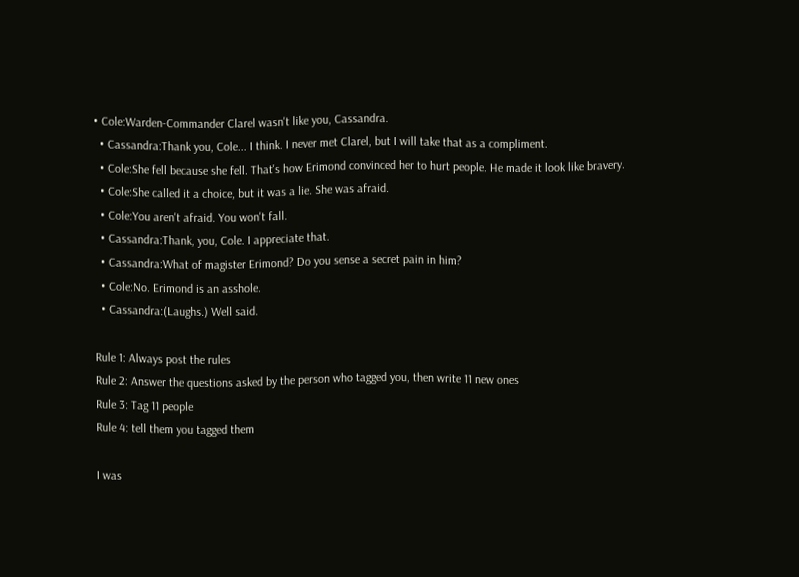• Cole:Warden-Commander Clarel wasn't like you, Cassandra.
  • Cassandra:Thank you, Cole... I think. I never met Clarel, but I will take that as a compliment.
  • Cole:She fell because she fell. That's how Erimond convinced her to hurt people. He made it look like bravery.
  • Cole:She called it a choice, but it was a lie. She was afraid.
  • Cole:You aren't afraid. You won't fall.
  • Cassandra:Thank, you, Cole. I appreciate that.
  • Cassandra:What of magister Erimond? Do you sense a secret pain in him?
  • Cole:No. Erimond is an asshole.
  • Cassandra:(Laughs.) Well said.

Rule 1: Always post the rules
Rule 2: Answer the questions asked by the person who tagged you, then write 11 new ones
Rule 3: Tag 11 people
Rule 4: tell them you tagged them

I was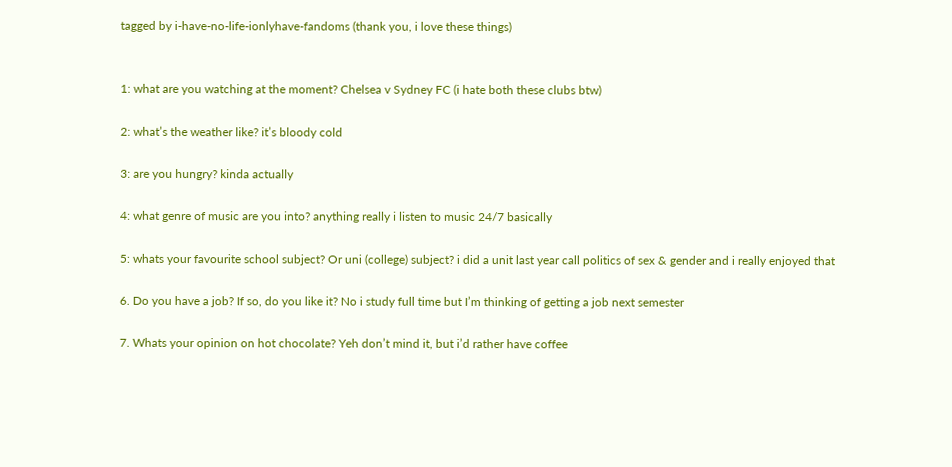tagged by i-have-no-life-ionlyhave-fandoms (thank you, i love these things)


1: what are you watching at the moment? Chelsea v Sydney FC (i hate both these clubs btw)

2: what’s the weather like? it’s bloody cold

3: are you hungry? kinda actually

4: what genre of music are you into? anything really i listen to music 24/7 basically

5: whats your favourite school subject? Or uni (college) subject? i did a unit last year call politics of sex & gender and i really enjoyed that

6. Do you have a job? If so, do you like it? No i study full time but I’m thinking of getting a job next semester

7. Whats your opinion on hot chocolate? Yeh don’t mind it, but i’d rather have coffee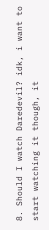8. Should I watch Daredevil? idk, i want to start watching it though, it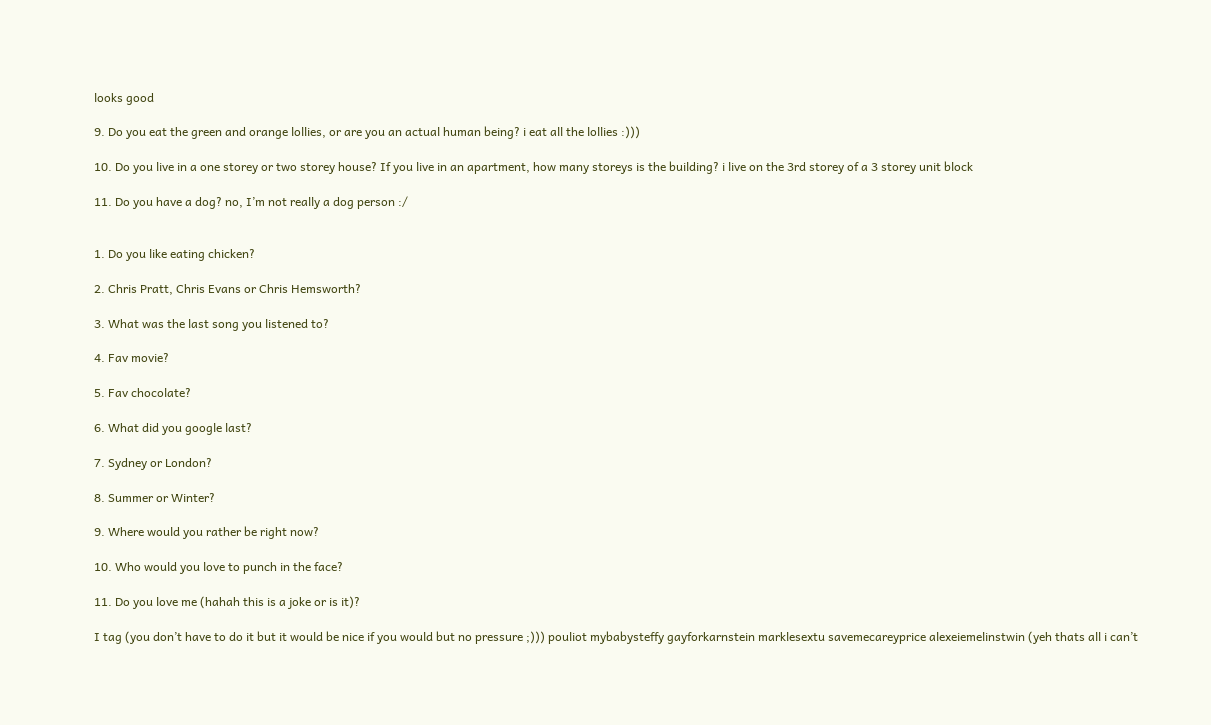looks good

9. Do you eat the green and orange lollies, or are you an actual human being? i eat all the lollies :)))

10. Do you live in a one storey or two storey house? If you live in an apartment, how many storeys is the building? i live on the 3rd storey of a 3 storey unit block

11. Do you have a dog? no, I’m not really a dog person :/


1. Do you like eating chicken?

2. Chris Pratt, Chris Evans or Chris Hemsworth?

3. What was the last song you listened to?

4. Fav movie?

5. Fav chocolate?

6. What did you google last?

7. Sydney or London?

8. Summer or Winter?

9. Where would you rather be right now?

10. Who would you love to punch in the face?

11. Do you love me (hahah this is a joke or is it)?

I tag (you don’t have to do it but it would be nice if you would but no pressure ;))) pouliot mybabysteffy gayforkarnstein marklesextu savemecareyprice alexeiemelinstwin (yeh thats all i can’t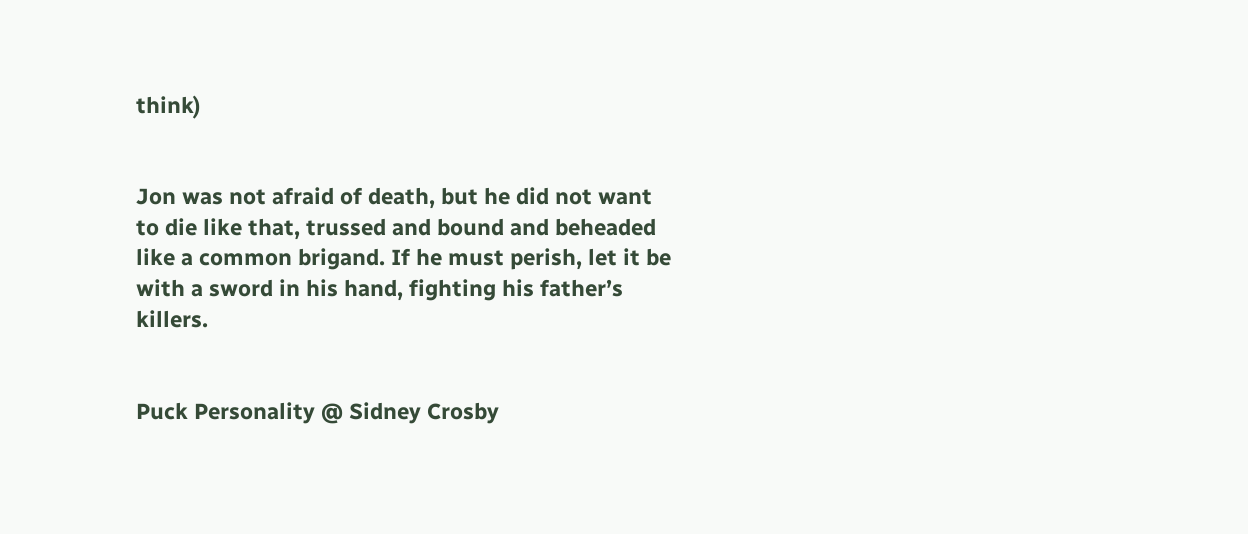think)


Jon was not afraid of death, but he did not want to die like that, trussed and bound and beheaded like a common brigand. If he must perish, let it be with a sword in his hand, fighting his father’s killers.


Puck Personality @ Sidney Crosby